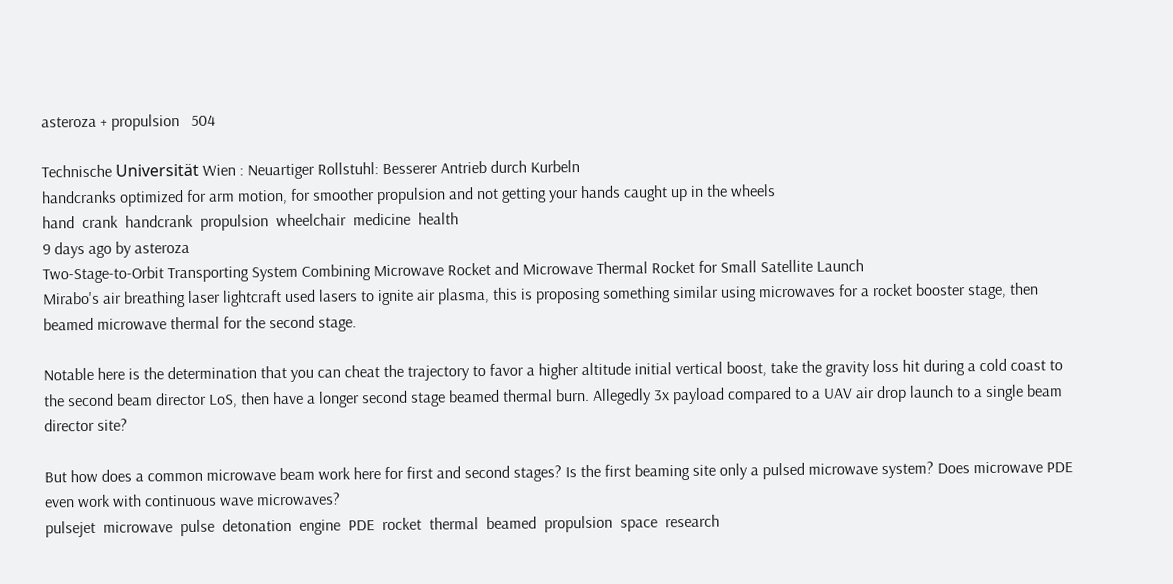asteroza + propulsion   504

Technische Universität Wien : Neuartiger Rollstuhl: Besserer Antrieb durch Kurbeln
handcranks optimized for arm motion, for smoother propulsion and not getting your hands caught up in the wheels
hand  crank  handcrank  propulsion  wheelchair  medicine  health
9 days ago by asteroza
Two-Stage-to-Orbit Transporting System Combining Microwave Rocket and Microwave Thermal Rocket for Small Satellite Launch
Mirabo's air breathing laser lightcraft used lasers to ignite air plasma, this is proposing something similar using microwaves for a rocket booster stage, then beamed microwave thermal for the second stage.

Notable here is the determination that you can cheat the trajectory to favor a higher altitude initial vertical boost, take the gravity loss hit during a cold coast to the second beam director LoS, then have a longer second stage beamed thermal burn. Allegedly 3x payload compared to a UAV air drop launch to a single beam director site?

But how does a common microwave beam work here for first and second stages? Is the first beaming site only a pulsed microwave system? Does microwave PDE even work with continuous wave microwaves?
pulsejet  microwave  pulse  detonation  engine  PDE  rocket  thermal  beamed  propulsion  space  research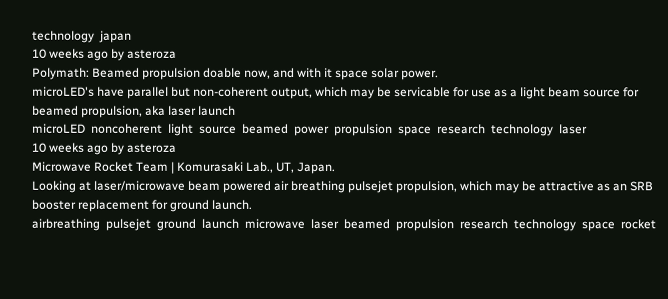technology  japan
10 weeks ago by asteroza
Polymath: Beamed propulsion doable now, and with it space solar power.
microLED's have parallel but non-coherent output, which may be servicable for use as a light beam source for beamed propulsion, aka laser launch
microLED  noncoherent  light  source  beamed  power  propulsion  space  research  technology  laser
10 weeks ago by asteroza
Microwave Rocket Team | Komurasaki Lab., UT, Japan.
Looking at laser/microwave beam powered air breathing pulsejet propulsion, which may be attractive as an SRB booster replacement for ground launch.
airbreathing  pulsejet  ground  launch  microwave  laser  beamed  propulsion  research  technology  space  rocket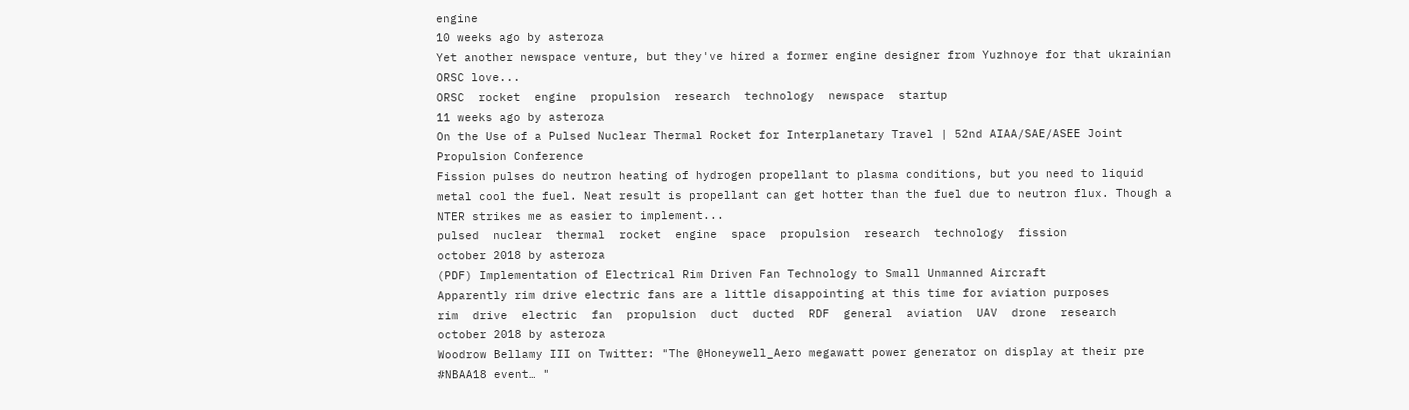engine
10 weeks ago by asteroza
Yet another newspace venture, but they've hired a former engine designer from Yuzhnoye for that ukrainian ORSC love...
ORSC  rocket  engine  propulsion  research  technology  newspace  startup
11 weeks ago by asteroza
On the Use of a Pulsed Nuclear Thermal Rocket for Interplanetary Travel | 52nd AIAA/SAE/ASEE Joint Propulsion Conference
Fission pulses do neutron heating of hydrogen propellant to plasma conditions, but you need to liquid metal cool the fuel. Neat result is propellant can get hotter than the fuel due to neutron flux. Though a NTER strikes me as easier to implement...
pulsed  nuclear  thermal  rocket  engine  space  propulsion  research  technology  fission
october 2018 by asteroza
(PDF) Implementation of Electrical Rim Driven Fan Technology to Small Unmanned Aircraft
Apparently rim drive electric fans are a little disappointing at this time for aviation purposes
rim  drive  electric  fan  propulsion  duct  ducted  RDF  general  aviation  UAV  drone  research
october 2018 by asteroza
Woodrow Bellamy III on Twitter: "The @Honeywell_Aero megawatt power generator on display at their pre #NBAA18 event… "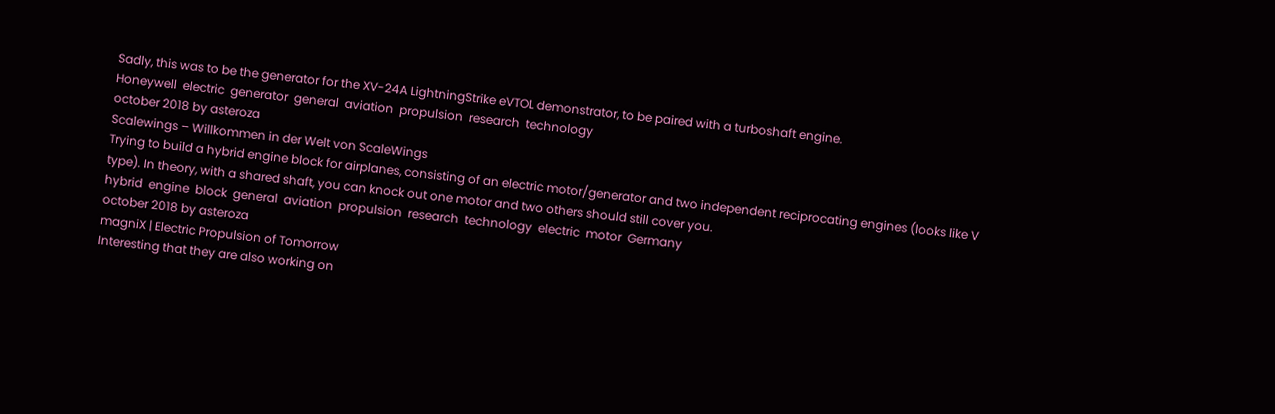Sadly, this was to be the generator for the XV-24A LightningStrike eVTOL demonstrator, to be paired with a turboshaft engine.
Honeywell  electric  generator  general  aviation  propulsion  research  technology
october 2018 by asteroza
Scalewings – Willkommen in der Welt von ScaleWings
Trying to build a hybrid engine block for airplanes, consisting of an electric motor/generator and two independent reciprocating engines (looks like V type). In theory, with a shared shaft, you can knock out one motor and two others should still cover you.
hybrid  engine  block  general  aviation  propulsion  research  technology  electric  motor  Germany
october 2018 by asteroza
magniX | Electric Propulsion of Tomorrow
Interesting that they are also working on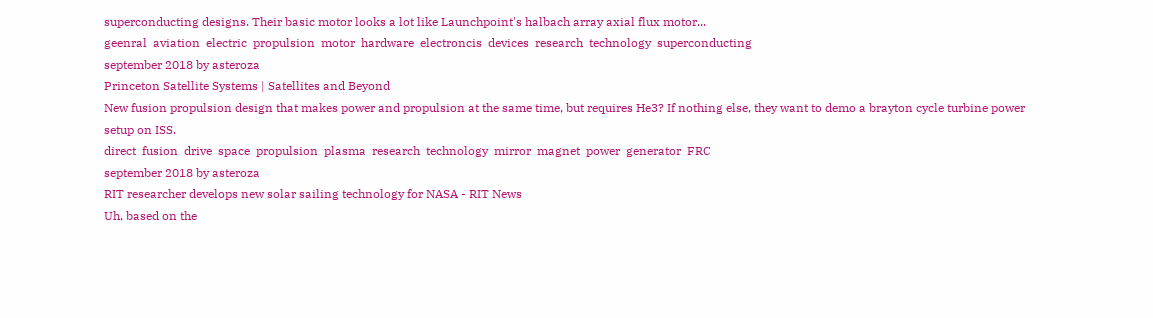superconducting designs. Their basic motor looks a lot like Launchpoint's halbach array axial flux motor...
geenral  aviation  electric  propulsion  motor  hardware  electroncis  devices  research  technology  superconducting
september 2018 by asteroza
Princeton Satellite Systems | Satellites and Beyond
New fusion propulsion design that makes power and propulsion at the same time, but requires He3? If nothing else, they want to demo a brayton cycle turbine power setup on ISS.
direct  fusion  drive  space  propulsion  plasma  research  technology  mirror  magnet  power  generator  FRC
september 2018 by asteroza
RIT researcher develops new solar sailing technology for NASA - RIT News
Uh, based on the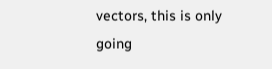vectors, this is only going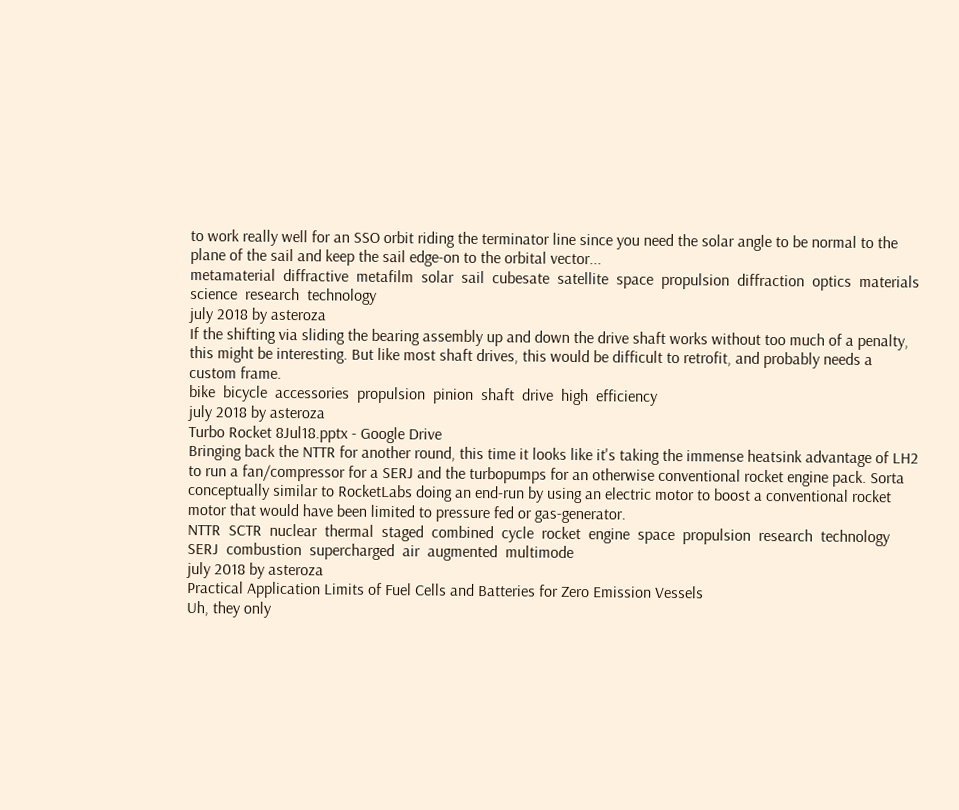to work really well for an SSO orbit riding the terminator line since you need the solar angle to be normal to the plane of the sail and keep the sail edge-on to the orbital vector...
metamaterial  diffractive  metafilm  solar  sail  cubesate  satellite  space  propulsion  diffraction  optics  materials  science  research  technology
july 2018 by asteroza
If the shifting via sliding the bearing assembly up and down the drive shaft works without too much of a penalty, this might be interesting. But like most shaft drives, this would be difficult to retrofit, and probably needs a custom frame.
bike  bicycle  accessories  propulsion  pinion  shaft  drive  high  efficiency
july 2018 by asteroza
Turbo Rocket 8Jul18.pptx - Google Drive
Bringing back the NTTR for another round, this time it looks like it's taking the immense heatsink advantage of LH2 to run a fan/compressor for a SERJ and the turbopumps for an otherwise conventional rocket engine pack. Sorta conceptually similar to RocketLabs doing an end-run by using an electric motor to boost a conventional rocket motor that would have been limited to pressure fed or gas-generator.
NTTR  SCTR  nuclear  thermal  staged  combined  cycle  rocket  engine  space  propulsion  research  technology  SERJ  combustion  supercharged  air  augmented  multimode
july 2018 by asteroza
Practical Application Limits of Fuel Cells and Batteries for Zero Emission Vessels
Uh, they only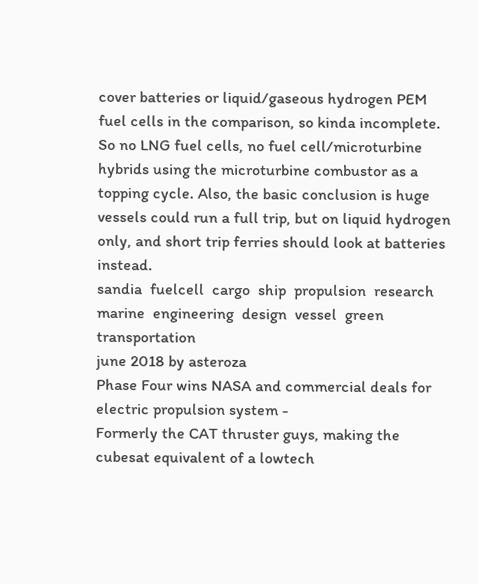cover batteries or liquid/gaseous hydrogen PEM fuel cells in the comparison, so kinda incomplete. So no LNG fuel cells, no fuel cell/microturbine hybrids using the microturbine combustor as a topping cycle. Also, the basic conclusion is huge vessels could run a full trip, but on liquid hydrogen only, and short trip ferries should look at batteries instead.
sandia  fuelcell  cargo  ship  propulsion  research  marine  engineering  design  vessel  green  transportation
june 2018 by asteroza
Phase Four wins NASA and commercial deals for electric propulsion system -
Formerly the CAT thruster guys, making the cubesat equivalent of a lowtech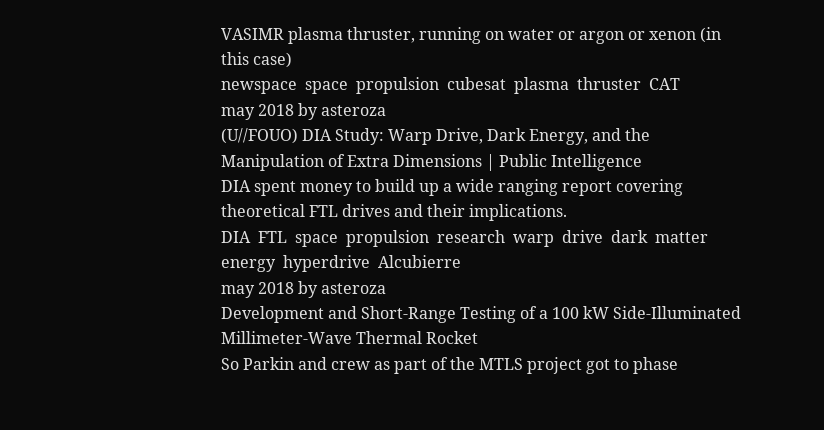VASIMR plasma thruster, running on water or argon or xenon (in this case)
newspace  space  propulsion  cubesat  plasma  thruster  CAT
may 2018 by asteroza
(U//FOUO) DIA Study: Warp Drive, Dark Energy, and the Manipulation of Extra Dimensions | Public Intelligence
DIA spent money to build up a wide ranging report covering theoretical FTL drives and their implications.
DIA  FTL  space  propulsion  research  warp  drive  dark  matter  energy  hyperdrive  Alcubierre
may 2018 by asteroza
Development and Short-Range Testing of a 100 kW Side-Illuminated Millimeter-Wave Thermal Rocket
So Parkin and crew as part of the MTLS project got to phase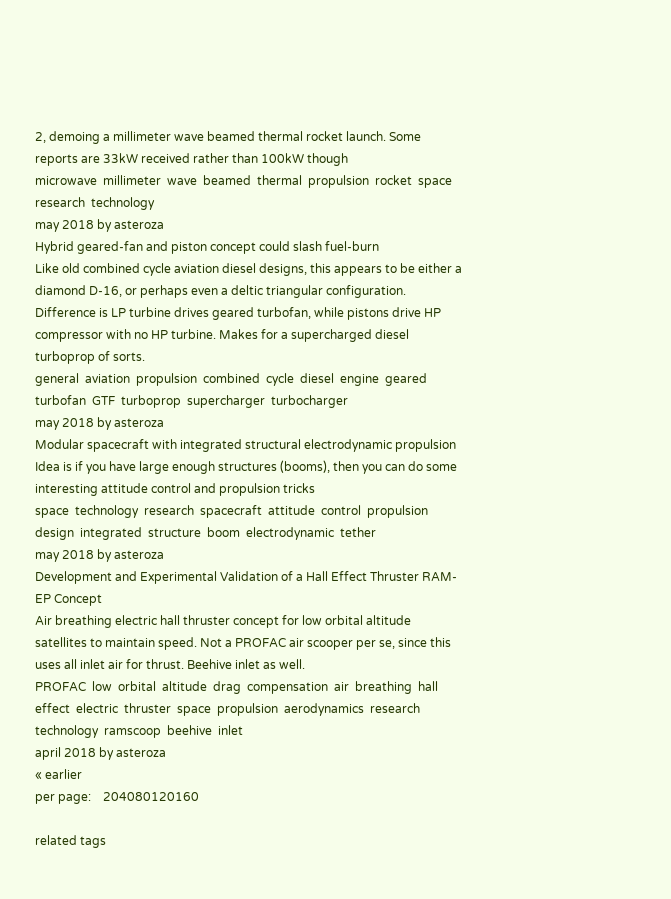2, demoing a millimeter wave beamed thermal rocket launch. Some reports are 33kW received rather than 100kW though
microwave  millimeter  wave  beamed  thermal  propulsion  rocket  space  research  technology
may 2018 by asteroza
Hybrid geared-fan and piston concept could slash fuel-burn
Like old combined cycle aviation diesel designs, this appears to be either a diamond D-16, or perhaps even a deltic triangular configuration. Difference is LP turbine drives geared turbofan, while pistons drive HP compressor with no HP turbine. Makes for a supercharged diesel turboprop of sorts.
general  aviation  propulsion  combined  cycle  diesel  engine  geared  turbofan  GTF  turboprop  supercharger  turbocharger
may 2018 by asteroza
Modular spacecraft with integrated structural electrodynamic propulsion
Idea is if you have large enough structures (booms), then you can do some interesting attitude control and propulsion tricks
space  technology  research  spacecraft  attitude  control  propulsion  design  integrated  structure  boom  electrodynamic  tether
may 2018 by asteroza
Development and Experimental Validation of a Hall Effect Thruster RAM-EP Concept
Air breathing electric hall thruster concept for low orbital altitude satellites to maintain speed. Not a PROFAC air scooper per se, since this uses all inlet air for thrust. Beehive inlet as well.
PROFAC  low  orbital  altitude  drag  compensation  air  breathing  hall  effect  electric  thruster  space  propulsion  aerodynamics  research  technology  ramscoop  beehive  inlet
april 2018 by asteroza
« earlier
per page:    204080120160

related tags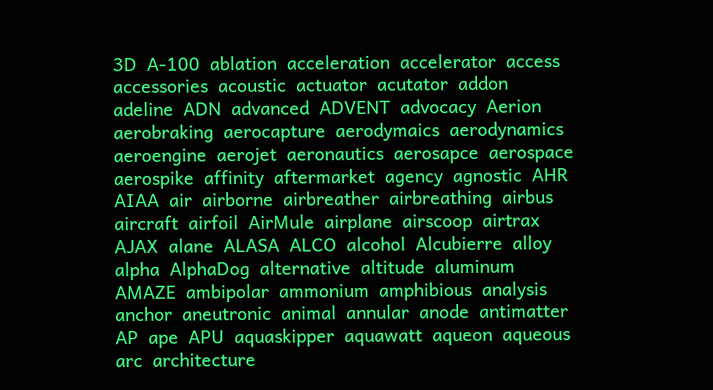3D  A-100  ablation  acceleration  accelerator  access  accessories  acoustic  actuator  acutator  addon  adeline  ADN  advanced  ADVENT  advocacy  Aerion  aerobraking  aerocapture  aerodymaics  aerodynamics  aeroengine  aerojet  aeronautics  aerosapce  aerospace  aerospike  affinity  aftermarket  agency  agnostic  AHR  AIAA  air  airborne  airbreather  airbreathing  airbus  aircraft  airfoil  AirMule  airplane  airscoop  airtrax  AJAX  alane  ALASA  ALCO  alcohol  Alcubierre  alloy  alpha  AlphaDog  alternative  altitude  aluminum  AMAZE  ambipolar  ammonium  amphibious  analysis  anchor  aneutronic  animal  annular  anode  antimatter  AP  ape  APU  aquaskipper  aquawatt  aqueon  aqueous  arc  architecture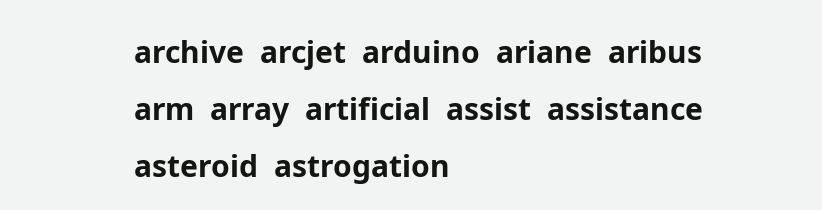archive  arcjet  arduino  ariane  aribus  arm  array  artificial  assist  assistance  asteroid  astrogation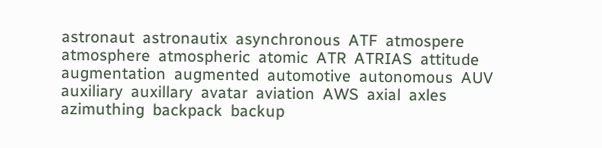astronaut  astronautix  asynchronous  ATF  atmospere  atmosphere  atmospheric  atomic  ATR  ATRIAS  attitude  augmentation  augmented  automotive  autonomous  AUV  auxiliary  auxillary  avatar  aviation  AWS  axial  axles  azimuthing  backpack  backup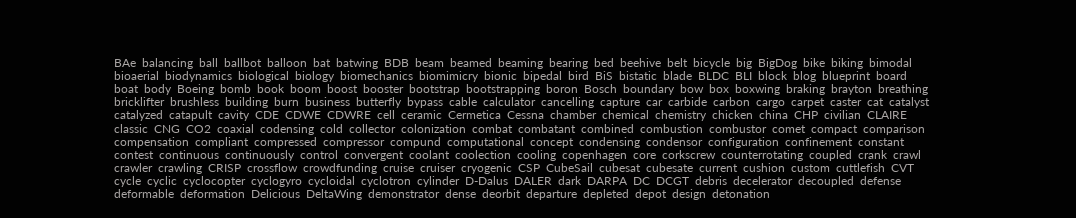BAe  balancing  ball  ballbot  balloon  bat  batwing  BDB  beam  beamed  beaming  bearing  bed  beehive  belt  bicycle  big  BigDog  bike  biking  bimodal  bioaerial  biodynamics  biological  biology  biomechanics  biomimicry  bionic  bipedal  bird  BiS  bistatic  blade  BLDC  BLI  block  blog  blueprint  board  boat  body  Boeing  bomb  book  boom  boost  booster  bootstrap  bootstrapping  boron  Bosch  boundary  bow  box  boxwing  braking  brayton  breathing  bricklifter  brushless  building  burn  business  butterfly  bypass  cable  calculator  cancelling  capture  car  carbide  carbon  cargo  carpet  caster  cat  catalyst  catalyzed  catapult  cavity  CDE  CDWE  CDWRE  cell  ceramic  Cermetica  Cessna  chamber  chemical  chemistry  chicken  china  CHP  civilian  CLAIRE  classic  CNG  CO2  coaxial  codensing  cold  collector  colonization  combat  combatant  combined  combustion  combustor  comet  compact  comparison  compensation  compliant  compressed  compressor  compund  computational  concept  condensing  condensor  configuration  confinement  constant  contest  continuous  continuously  control  convergent  coolant  coolection  cooling  copenhagen  core  corkscrew  counterrotating  coupled  crank  crawl  crawler  crawling  CRISP  crossflow  crowdfunding  cruise  cruiser  cryogenic  CSP  CubeSail  cubesat  cubesate  current  cushion  custom  cuttlefish  CVT  cycle  cyclic  cyclocopter  cyclogyro  cycloidal  cyclotron  cylinder  D-Dalus  DALER  dark  DARPA  DC  DCGT  debris  decelerator  decoupled  defense  deformable  deformation  Delicious  DeltaWing  demonstrator  dense  deorbit  departure  depleted  depot  design  detonation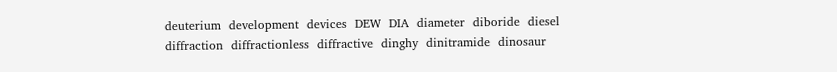deuterium  development  devices  DEW  DIA  diameter  diboride  diesel  diffraction  diffractionless  diffractive  dinghy  dinitramide  dinosaur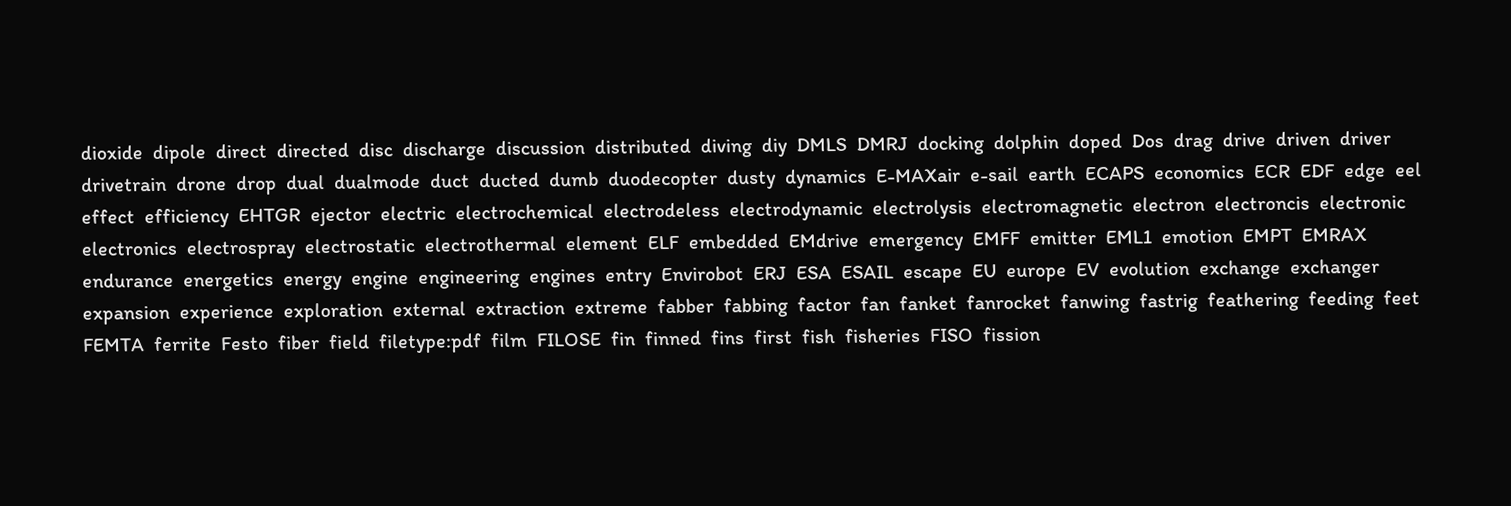dioxide  dipole  direct  directed  disc  discharge  discussion  distributed  diving  diy  DMLS  DMRJ  docking  dolphin  doped  Dos  drag  drive  driven  driver  drivetrain  drone  drop  dual  dualmode  duct  ducted  dumb  duodecopter  dusty  dynamics  E-MAXair  e-sail  earth  ECAPS  economics  ECR  EDF  edge  eel  effect  efficiency  EHTGR  ejector  electric  electrochemical  electrodeless  electrodynamic  electrolysis  electromagnetic  electron  electroncis  electronic  electronics  electrospray  electrostatic  electrothermal  element  ELF  embedded  EMdrive  emergency  EMFF  emitter  EML1  emotion  EMPT  EMRAX  endurance  energetics  energy  engine  engineering  engines  entry  Envirobot  ERJ  ESA  ESAIL  escape  EU  europe  EV  evolution  exchange  exchanger  expansion  experience  exploration  external  extraction  extreme  fabber  fabbing  factor  fan  fanket  fanrocket  fanwing  fastrig  feathering  feeding  feet  FEMTA  ferrite  Festo  fiber  field  filetype:pdf  film  FILOSE  fin  finned  fins  first  fish  fisheries  FISO  fission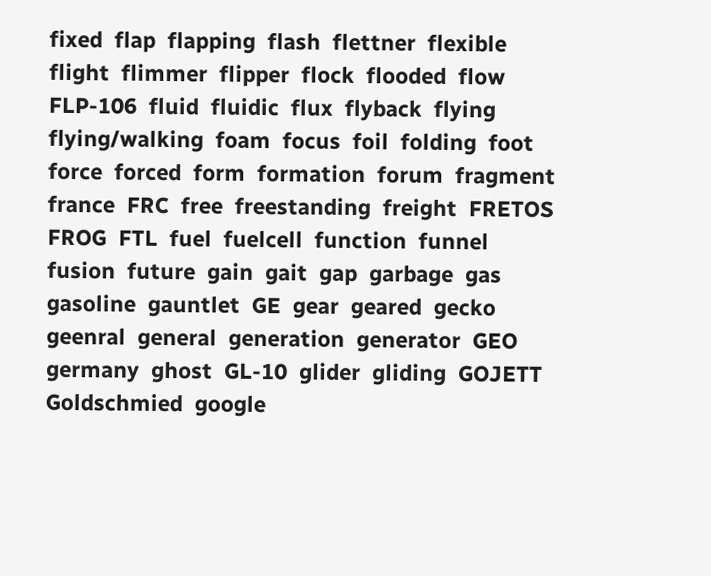fixed  flap  flapping  flash  flettner  flexible  flight  flimmer  flipper  flock  flooded  flow  FLP-106  fluid  fluidic  flux  flyback  flying  flying/walking  foam  focus  foil  folding  foot  force  forced  form  formation  forum  fragment  france  FRC  free  freestanding  freight  FRETOS  FROG  FTL  fuel  fuelcell  function  funnel  fusion  future  gain  gait  gap  garbage  gas  gasoline  gauntlet  GE  gear  geared  gecko  geenral  general  generation  generator  GEO  germany  ghost  GL-10  glider  gliding  GOJETT  Goldschmied  google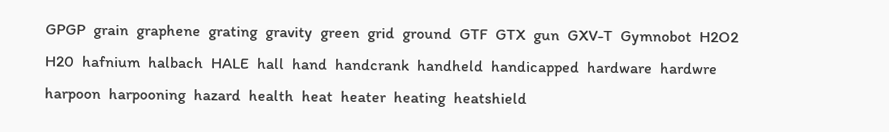GPGP  grain  graphene  grating  gravity  green  grid  ground  GTF  GTX  gun  GXV-T  Gymnobot  H2O2  H20  hafnium  halbach  HALE  hall  hand  handcrank  handheld  handicapped  hardware  hardwre  harpoon  harpooning  hazard  health  heat  heater  heating  heatshield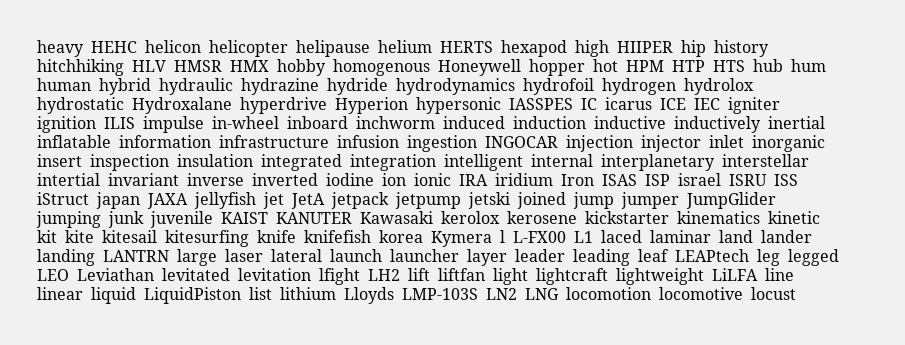heavy  HEHC  helicon  helicopter  helipause  helium  HERTS  hexapod  high  HIIPER  hip  history  hitchhiking  HLV  HMSR  HMX  hobby  homogenous  Honeywell  hopper  hot  HPM  HTP  HTS  hub  hum  human  hybrid  hydraulic  hydrazine  hydride  hydrodynamics  hydrofoil  hydrogen  hydrolox  hydrostatic  Hydroxalane  hyperdrive  Hyperion  hypersonic  IASSPES  IC  icarus  ICE  IEC  igniter  ignition  ILIS  impulse  in-wheel  inboard  inchworm  induced  induction  inductive  inductively  inertial  inflatable  information  infrastructure  infusion  ingestion  INGOCAR  injection  injector  inlet  inorganic  insert  inspection  insulation  integrated  integration  intelligent  internal  interplanetary  interstellar  intertial  invariant  inverse  inverted  iodine  ion  ionic  IRA  iridium  Iron  ISAS  ISP  israel  ISRU  ISS  iStruct  japan  JAXA  jellyfish  jet  JetA  jetpack  jetpump  jetski  joined  jump  jumper  JumpGlider  jumping  junk  juvenile  KAIST  KANUTER  Kawasaki  kerolox  kerosene  kickstarter  kinematics  kinetic  kit  kite  kitesail  kitesurfing  knife  knifefish  korea  Kymera  l  L-FX00  L1  laced  laminar  land  lander  landing  LANTRN  large  laser  lateral  launch  launcher  layer  leader  leading  leaf  LEAPtech  leg  legged  LEO  Leviathan  levitated  levitation  lfight  LH2  lift  liftfan  light  lightcraft  lightweight  LiLFA  line  linear  liquid  LiquidPiston  list  lithium  Lloyds  LMP-103S  LN2  LNG  locomotion  locomotive  locust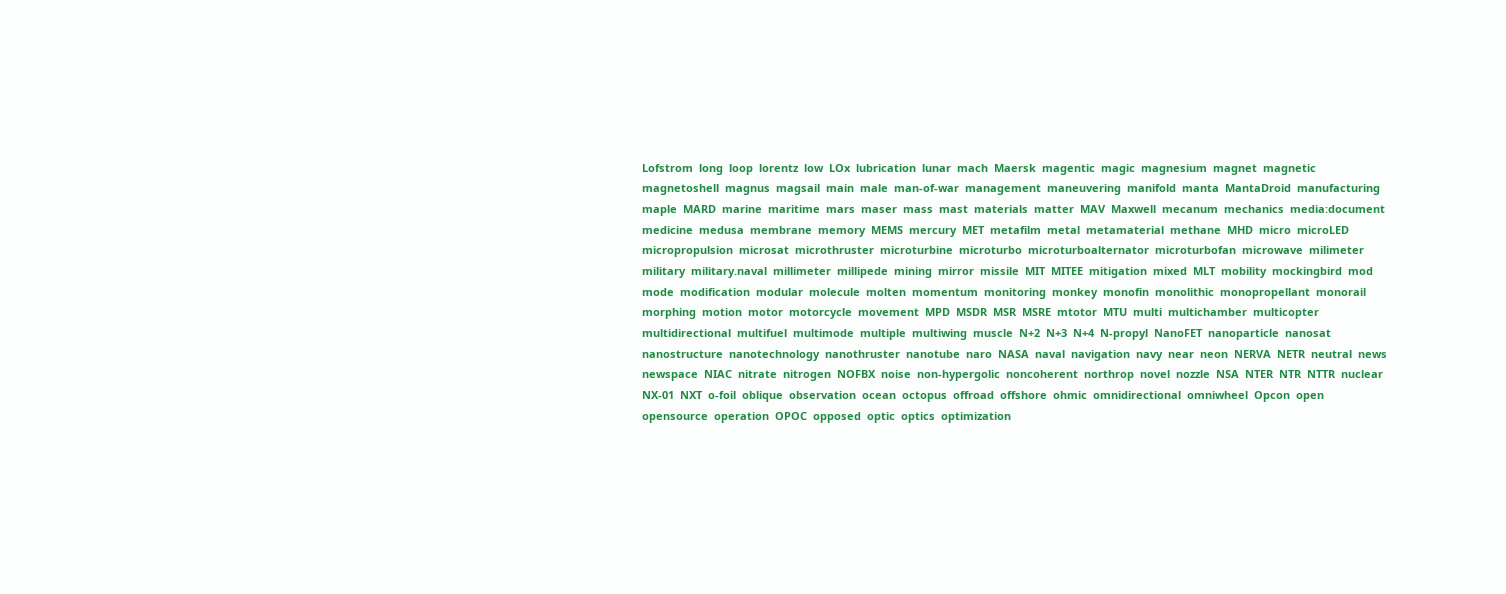Lofstrom  long  loop  lorentz  low  LOx  lubrication  lunar  mach  Maersk  magentic  magic  magnesium  magnet  magnetic  magnetoshell  magnus  magsail  main  male  man-of-war  management  maneuvering  manifold  manta  MantaDroid  manufacturing  maple  MARD  marine  maritime  mars  maser  mass  mast  materials  matter  MAV  Maxwell  mecanum  mechanics  media:document  medicine  medusa  membrane  memory  MEMS  mercury  MET  metafilm  metal  metamaterial  methane  MHD  micro  microLED  micropropulsion  microsat  microthruster  microturbine  microturbo  microturboalternator  microturbofan  microwave  milimeter  military  military.naval  millimeter  millipede  mining  mirror  missile  MIT  MITEE  mitigation  mixed  MLT  mobility  mockingbird  mod  mode  modification  modular  molecule  molten  momentum  monitoring  monkey  monofin  monolithic  monopropellant  monorail  morphing  motion  motor  motorcycle  movement  MPD  MSDR  MSR  MSRE  mtotor  MTU  multi  multichamber  multicopter  multidirectional  multifuel  multimode  multiple  multiwing  muscle  N+2  N+3  N+4  N-propyl  NanoFET  nanoparticle  nanosat  nanostructure  nanotechnology  nanothruster  nanotube  naro  NASA  naval  navigation  navy  near  neon  NERVA  NETR  neutral  news  newspace  NIAC  nitrate  nitrogen  NOFBX  noise  non-hypergolic  noncoherent  northrop  novel  nozzle  NSA  NTER  NTR  NTTR  nuclear  NX-01  NXT  o-foil  oblique  observation  ocean  octopus  offroad  offshore  ohmic  omnidirectional  omniwheel  Opcon  open  opensource  operation  OPOC  opposed  optic  optics  optimization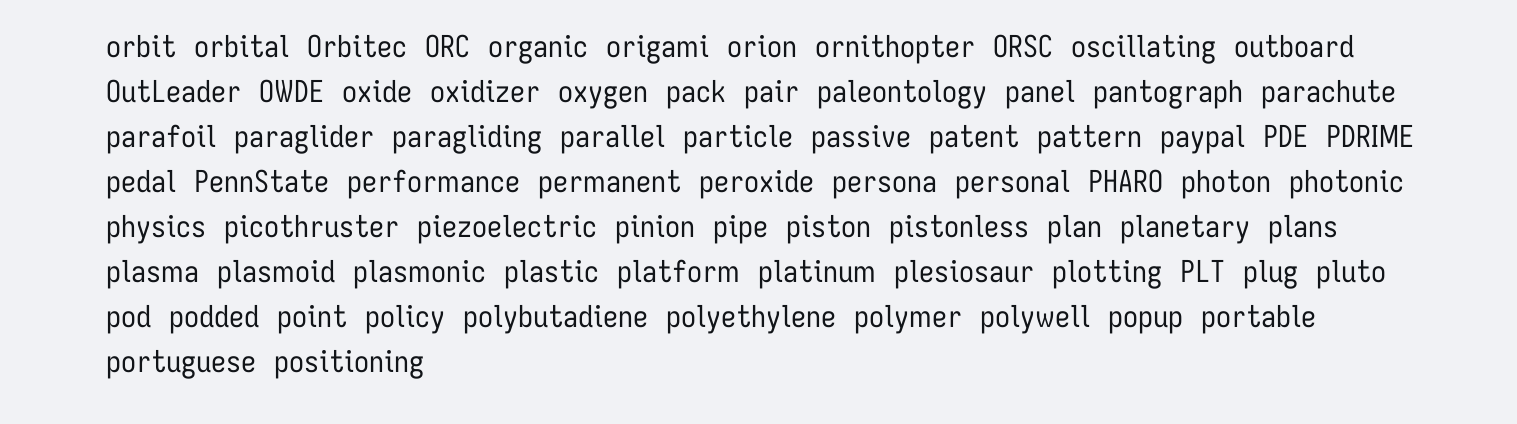orbit  orbital  Orbitec  ORC  organic  origami  orion  ornithopter  ORSC  oscillating  outboard  OutLeader  OWDE  oxide  oxidizer  oxygen  pack  pair  paleontology  panel  pantograph  parachute  parafoil  paraglider  paragliding  parallel  particle  passive  patent  pattern  paypal  PDE  PDRIME  pedal  PennState  performance  permanent  peroxide  persona  personal  PHARO  photon  photonic  physics  picothruster  piezoelectric  pinion  pipe  piston  pistonless  plan  planetary  plans  plasma  plasmoid  plasmonic  plastic  platform  platinum  plesiosaur  plotting  PLT  plug  pluto  pod  podded  point  policy  polybutadiene  polyethylene  polymer  polywell  popup  portable  portuguese  positioning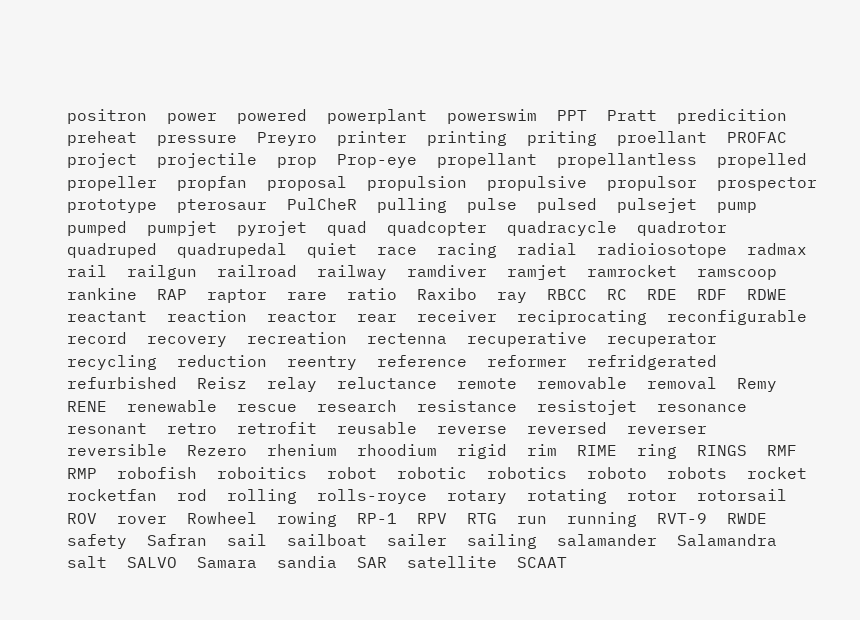positron  power  powered  powerplant  powerswim  PPT  Pratt  predicition  preheat  pressure  Preyro  printer  printing  priting  proellant  PROFAC  project  projectile  prop  Prop-eye  propellant  propellantless  propelled  propeller  propfan  proposal  propulsion  propulsive  propulsor  prospector  prototype  pterosaur  PulCheR  pulling  pulse  pulsed  pulsejet  pump  pumped  pumpjet  pyrojet  quad  quadcopter  quadracycle  quadrotor  quadruped  quadrupedal  quiet  race  racing  radial  radioiosotope  radmax  rail  railgun  railroad  railway  ramdiver  ramjet  ramrocket  ramscoop  rankine  RAP  raptor  rare  ratio  Raxibo  ray  RBCC  RC  RDE  RDF  RDWE  reactant  reaction  reactor  rear  receiver  reciprocating  reconfigurable  record  recovery  recreation  rectenna  recuperative  recuperator  recycling  reduction  reentry  reference  reformer  refridgerated  refurbished  Reisz  relay  reluctance  remote  removable  removal  Remy  RENE  renewable  rescue  research  resistance  resistojet  resonance  resonant  retro  retrofit  reusable  reverse  reversed  reverser  reversible  Rezero  rhenium  rhoodium  rigid  rim  RIME  ring  RINGS  RMF  RMP  robofish  roboitics  robot  robotic  robotics  roboto  robots  rocket  rocketfan  rod  rolling  rolls-royce  rotary  rotating  rotor  rotorsail  ROV  rover  Rowheel  rowing  RP-1  RPV  RTG  run  running  RVT-9  RWDE  safety  Safran  sail  sailboat  sailer  sailing  salamander  Salamandra  salt  SALVO  Samara  sandia  SAR  satellite  SCAAT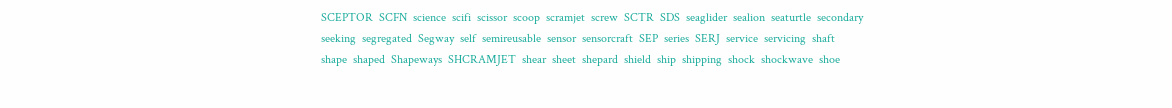SCEPTOR  SCFN  science  scifi  scissor  scoop  scramjet  screw  SCTR  SDS  seaglider  sealion  seaturtle  secondary  seeking  segregated  Segway  self  semireusable  sensor  sensorcraft  SEP  series  SERJ  service  servicing  shaft  shape  shaped  Shapeways  SHCRAMJET  shear  sheet  shepard  shield  ship  shipping  shock  shockwave  shoe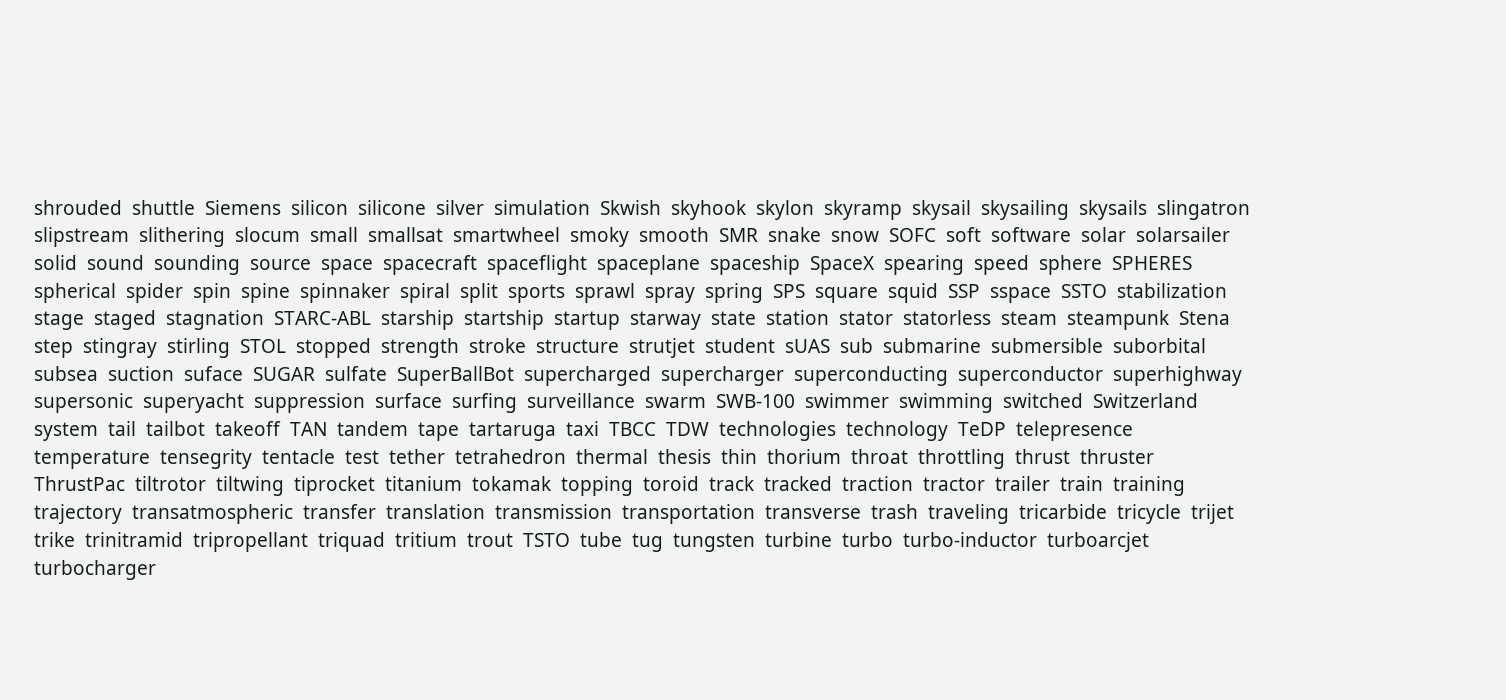shrouded  shuttle  Siemens  silicon  silicone  silver  simulation  Skwish  skyhook  skylon  skyramp  skysail  skysailing  skysails  slingatron  slipstream  slithering  slocum  small  smallsat  smartwheel  smoky  smooth  SMR  snake  snow  SOFC  soft  software  solar  solarsailer  solid  sound  sounding  source  space  spacecraft  spaceflight  spaceplane  spaceship  SpaceX  spearing  speed  sphere  SPHERES  spherical  spider  spin  spine  spinnaker  spiral  split  sports  sprawl  spray  spring  SPS  square  squid  SSP  sspace  SSTO  stabilization  stage  staged  stagnation  STARC-ABL  starship  startship  startup  starway  state  station  stator  statorless  steam  steampunk  Stena  step  stingray  stirling  STOL  stopped  strength  stroke  structure  strutjet  student  sUAS  sub  submarine  submersible  suborbital  subsea  suction  suface  SUGAR  sulfate  SuperBallBot  supercharged  supercharger  superconducting  superconductor  superhighway  supersonic  superyacht  suppression  surface  surfing  surveillance  swarm  SWB-100  swimmer  swimming  switched  Switzerland  system  tail  tailbot  takeoff  TAN  tandem  tape  tartaruga  taxi  TBCC  TDW  technologies  technology  TeDP  telepresence  temperature  tensegrity  tentacle  test  tether  tetrahedron  thermal  thesis  thin  thorium  throat  throttling  thrust  thruster  ThrustPac  tiltrotor  tiltwing  tiprocket  titanium  tokamak  topping  toroid  track  tracked  traction  tractor  trailer  train  training  trajectory  transatmospheric  transfer  translation  transmission  transportation  transverse  trash  traveling  tricarbide  tricycle  trijet  trike  trinitramid  tripropellant  triquad  tritium  trout  TSTO  tube  tug  tungsten  turbine  turbo  turbo-inductor  turboarcjet  turbocharger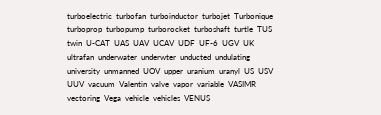turboelectric  turbofan  turboinductor  turbojet  Turbonique  turboprop  turbopump  turborocket  turboshaft  turtle  TUS  twin  U-CAT  UAS  UAV  UCAV  UDF  UF-6  UGV  UK  ultrafan  underwater  underwter  unducted  undulating  university  unmanned  UOV  upper  uranium  uranyl  US  USV  UUV  vacuum  Valentin  valve  vapor  variable  VASIMR  vectoring  Vega  vehicle  vehicles  VENUS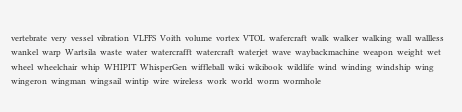vertebrate  very  vessel  vibration  VLFFS  Voith  volume  vortex  VTOL  wafercraft  walk  walker  walking  wall  wallless  wankel  warp  Wartsila  waste  water  watercrafft  watercraft  waterjet  wave  waybackmachine  weapon  weight  wet  wheel  wheelchair  whip  WHIPIT  WhisperGen  wiffleball  wiki  wikibook  wildlife  wind  winding  windship  wing  wingeron  wingman  wingsail  wintip  wire  wireless  work  world  worm  wormhole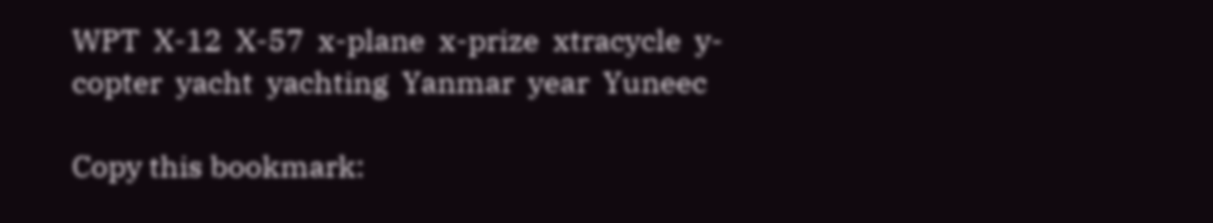WPT  X-12  X-57  x-plane  x-prize  xtracycle  y-copter  yacht  yachting  Yanmar  year  Yuneec

Copy this bookmark: